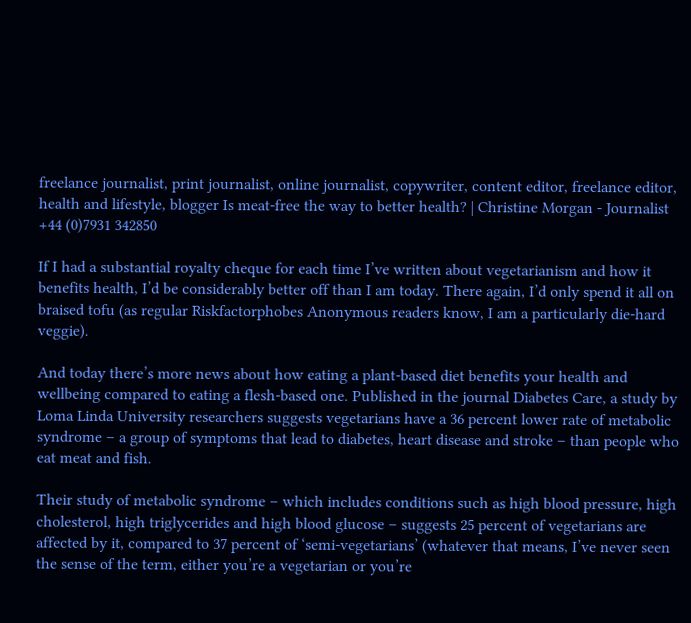freelance journalist, print journalist, online journalist, copywriter, content editor, freelance editor, health and lifestyle, blogger Is meat-free the way to better health? | Christine Morgan - Journalist
+44 (0)7931 342850

If I had a substantial royalty cheque for each time I’ve written about vegetarianism and how it benefits health, I’d be considerably better off than I am today. There again, I’d only spend it all on braised tofu (as regular Riskfactorphobes Anonymous readers know, I am a particularly die-hard veggie).

And today there’s more news about how eating a plant-based diet benefits your health and wellbeing compared to eating a flesh-based one. Published in the journal Diabetes Care, a study by Loma Linda University researchers suggests vegetarians have a 36 percent lower rate of metabolic syndrome – a group of symptoms that lead to diabetes, heart disease and stroke – than people who eat meat and fish.

Their study of metabolic syndrome – which includes conditions such as high blood pressure, high cholesterol, high triglycerides and high blood glucose – suggests 25 percent of vegetarians are affected by it, compared to 37 percent of ‘semi-vegetarians’ (whatever that means, I’ve never seen the sense of the term, either you’re a vegetarian or you’re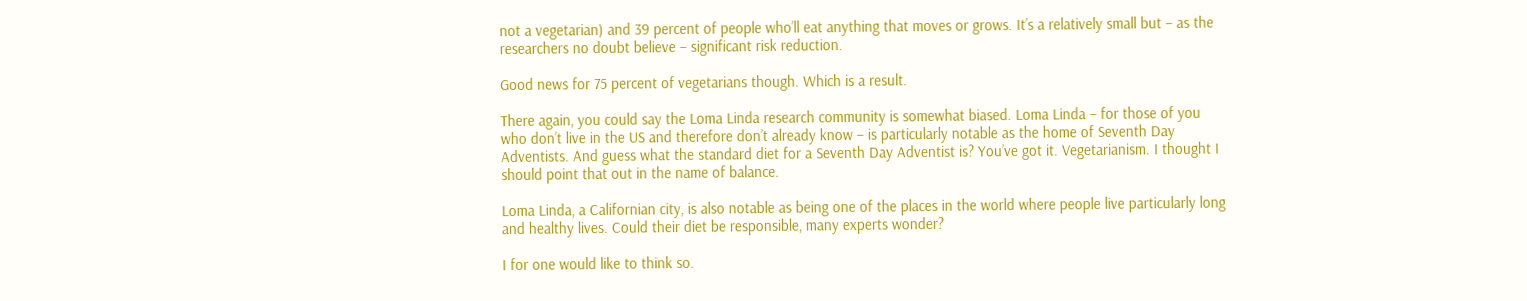not a vegetarian) and 39 percent of people who’ll eat anything that moves or grows. It’s a relatively small but – as the researchers no doubt believe – significant risk reduction.

Good news for 75 percent of vegetarians though. Which is a result.

There again, you could say the Loma Linda research community is somewhat biased. Loma Linda – for those of you who don’t live in the US and therefore don’t already know – is particularly notable as the home of Seventh Day Adventists. And guess what the standard diet for a Seventh Day Adventist is? You’ve got it. Vegetarianism. I thought I should point that out in the name of balance.

Loma Linda, a Californian city, is also notable as being one of the places in the world where people live particularly long and healthy lives. Could their diet be responsible, many experts wonder?

I for one would like to think so.